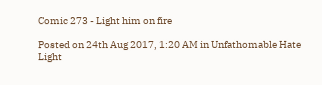Comic 273 - Light him on fire

Posted on 24th Aug 2017, 1:20 AM in Unfathomable Hate
Light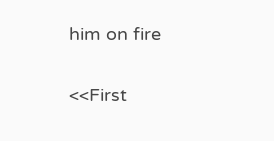him on fire

<<First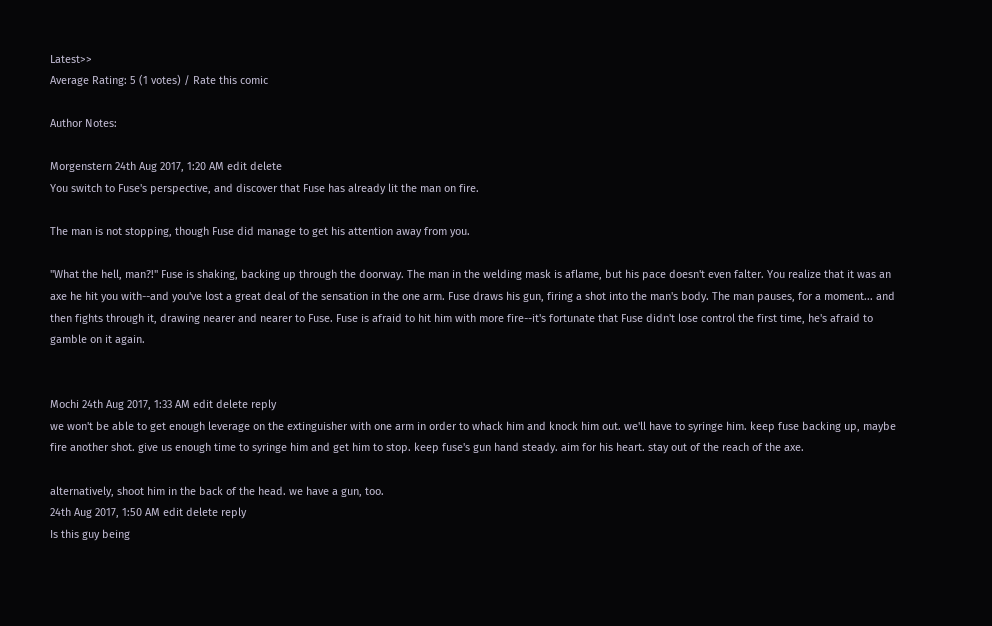Latest>>
Average Rating: 5 (1 votes) / Rate this comic

Author Notes:

Morgenstern 24th Aug 2017, 1:20 AM edit delete
You switch to Fuse's perspective, and discover that Fuse has already lit the man on fire.

The man is not stopping, though Fuse did manage to get his attention away from you.

"What the hell, man?!" Fuse is shaking, backing up through the doorway. The man in the welding mask is aflame, but his pace doesn't even falter. You realize that it was an axe he hit you with--and you've lost a great deal of the sensation in the one arm. Fuse draws his gun, firing a shot into the man's body. The man pauses, for a moment... and then fights through it, drawing nearer and nearer to Fuse. Fuse is afraid to hit him with more fire--it's fortunate that Fuse didn't lose control the first time, he's afraid to gamble on it again.


Mochi 24th Aug 2017, 1:33 AM edit delete reply
we won't be able to get enough leverage on the extinguisher with one arm in order to whack him and knock him out. we'll have to syringe him. keep fuse backing up, maybe fire another shot. give us enough time to syringe him and get him to stop. keep fuse's gun hand steady. aim for his heart. stay out of the reach of the axe.

alternatively, shoot him in the back of the head. we have a gun, too.
24th Aug 2017, 1:50 AM edit delete reply
Is this guy being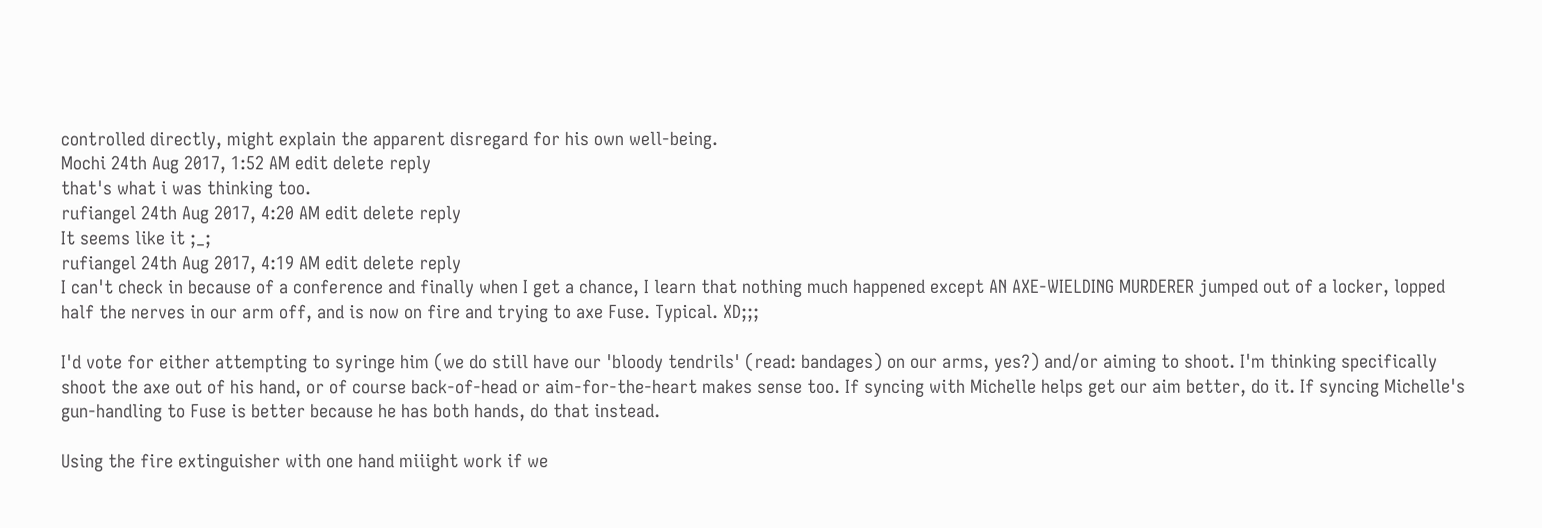controlled directly, might explain the apparent disregard for his own well-being.
Mochi 24th Aug 2017, 1:52 AM edit delete reply
that's what i was thinking too.
rufiangel 24th Aug 2017, 4:20 AM edit delete reply
It seems like it ;_;
rufiangel 24th Aug 2017, 4:19 AM edit delete reply
I can't check in because of a conference and finally when I get a chance, I learn that nothing much happened except AN AXE-WIELDING MURDERER jumped out of a locker, lopped half the nerves in our arm off, and is now on fire and trying to axe Fuse. Typical. XD;;;

I'd vote for either attempting to syringe him (we do still have our 'bloody tendrils' (read: bandages) on our arms, yes?) and/or aiming to shoot. I'm thinking specifically shoot the axe out of his hand, or of course back-of-head or aim-for-the-heart makes sense too. If syncing with Michelle helps get our aim better, do it. If syncing Michelle's gun-handling to Fuse is better because he has both hands, do that instead.

Using the fire extinguisher with one hand miiight work if we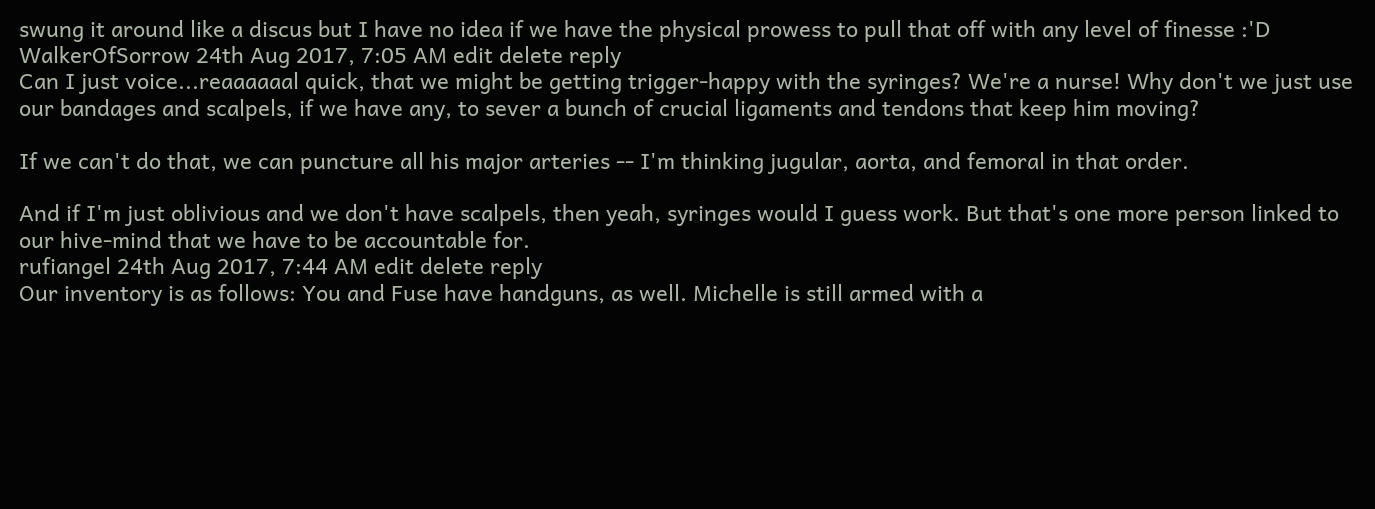swung it around like a discus but I have no idea if we have the physical prowess to pull that off with any level of finesse :'D
WalkerOfSorrow 24th Aug 2017, 7:05 AM edit delete reply
Can I just voice...reaaaaaal quick, that we might be getting trigger-happy with the syringes? We're a nurse! Why don't we just use our bandages and scalpels, if we have any, to sever a bunch of crucial ligaments and tendons that keep him moving?

If we can't do that, we can puncture all his major arteries -- I'm thinking jugular, aorta, and femoral in that order.

And if I'm just oblivious and we don't have scalpels, then yeah, syringes would I guess work. But that's one more person linked to our hive-mind that we have to be accountable for.
rufiangel 24th Aug 2017, 7:44 AM edit delete reply
Our inventory is as follows: You and Fuse have handguns, as well. Michelle is still armed with a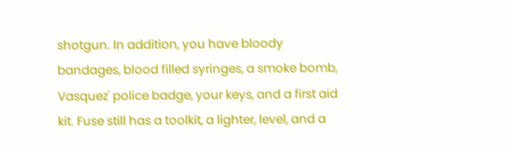shotgun. In addition, you have bloody bandages, blood filled syringes, a smoke bomb, Vasquez' police badge, your keys, and a first aid kit. Fuse still has a toolkit, a lighter, level, and a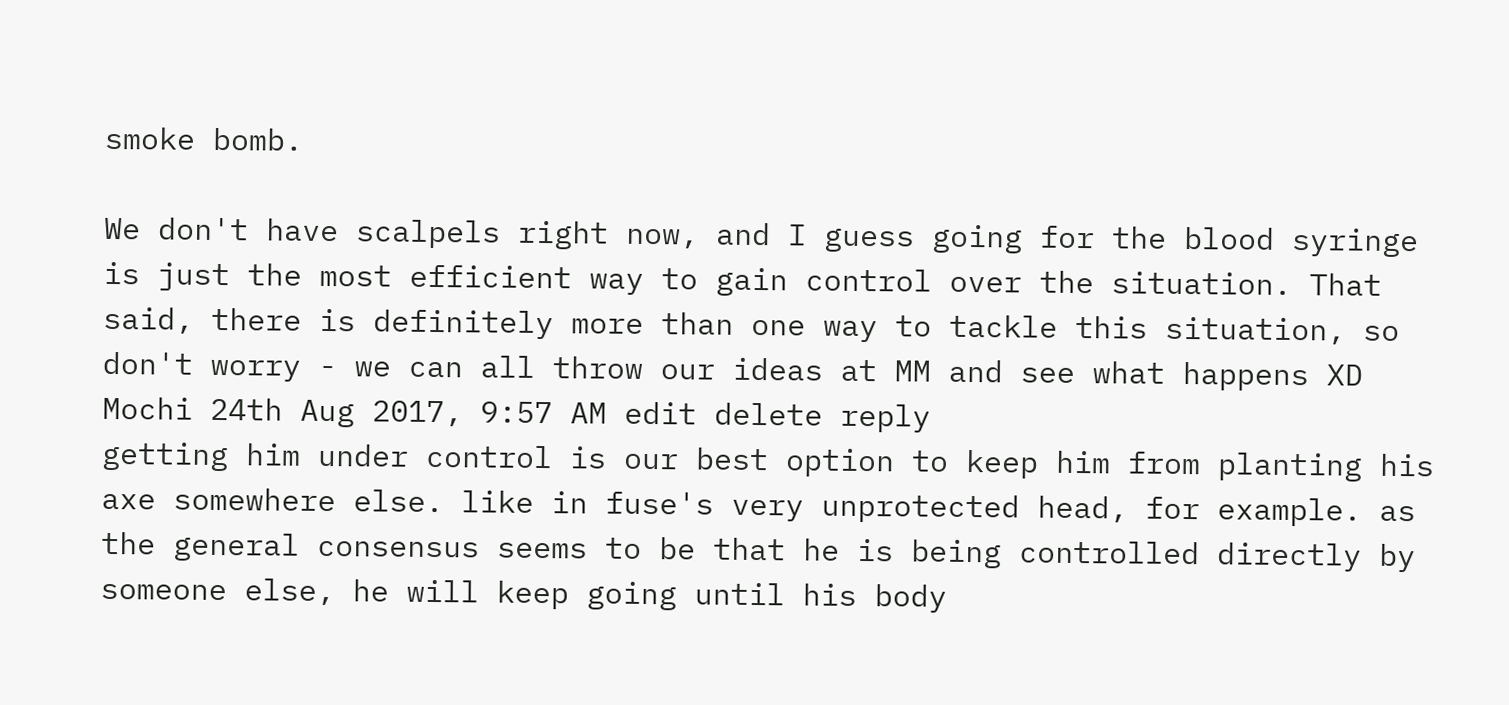smoke bomb.

We don't have scalpels right now, and I guess going for the blood syringe is just the most efficient way to gain control over the situation. That said, there is definitely more than one way to tackle this situation, so don't worry - we can all throw our ideas at MM and see what happens XD
Mochi 24th Aug 2017, 9:57 AM edit delete reply
getting him under control is our best option to keep him from planting his axe somewhere else. like in fuse's very unprotected head, for example. as the general consensus seems to be that he is being controlled directly by someone else, he will keep going until his body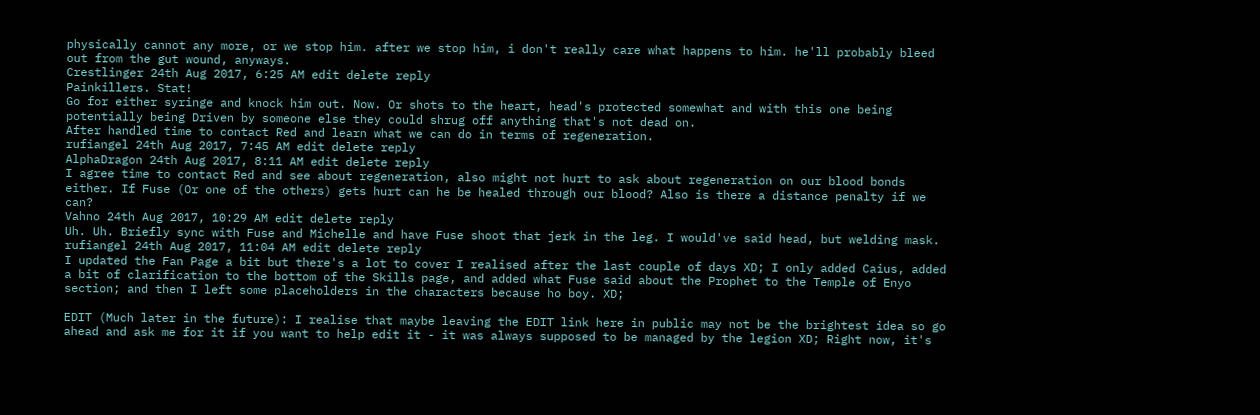physically cannot any more, or we stop him. after we stop him, i don't really care what happens to him. he'll probably bleed out from the gut wound, anyways.
Crestlinger 24th Aug 2017, 6:25 AM edit delete reply
Painkillers. Stat!
Go for either syringe and knock him out. Now. Or shots to the heart, head's protected somewhat and with this one being potentially being Driven by someone else they could shrug off anything that's not dead on.
After handled time to contact Red and learn what we can do in terms of regeneration.
rufiangel 24th Aug 2017, 7:45 AM edit delete reply
AlphaDragon 24th Aug 2017, 8:11 AM edit delete reply
I agree time to contact Red and see about regeneration, also might not hurt to ask about regeneration on our blood bonds either. If Fuse (Or one of the others) gets hurt can he be healed through our blood? Also is there a distance penalty if we can?
Vahno 24th Aug 2017, 10:29 AM edit delete reply
Uh. Uh. Briefly sync with Fuse and Michelle and have Fuse shoot that jerk in the leg. I would've said head, but welding mask.
rufiangel 24th Aug 2017, 11:04 AM edit delete reply
I updated the Fan Page a bit but there's a lot to cover I realised after the last couple of days XD; I only added Caius, added a bit of clarification to the bottom of the Skills page, and added what Fuse said about the Prophet to the Temple of Enyo section; and then I left some placeholders in the characters because ho boy. XD;

EDIT (Much later in the future): I realise that maybe leaving the EDIT link here in public may not be the brightest idea so go ahead and ask me for it if you want to help edit it - it was always supposed to be managed by the legion XD; Right now, it's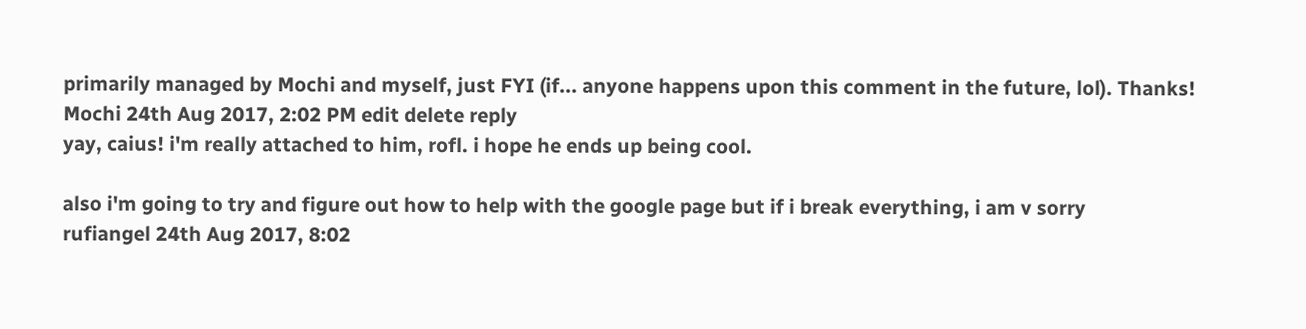primarily managed by Mochi and myself, just FYI (if... anyone happens upon this comment in the future, lol). Thanks!
Mochi 24th Aug 2017, 2:02 PM edit delete reply
yay, caius! i'm really attached to him, rofl. i hope he ends up being cool.

also i'm going to try and figure out how to help with the google page but if i break everything, i am v sorry
rufiangel 24th Aug 2017, 8:02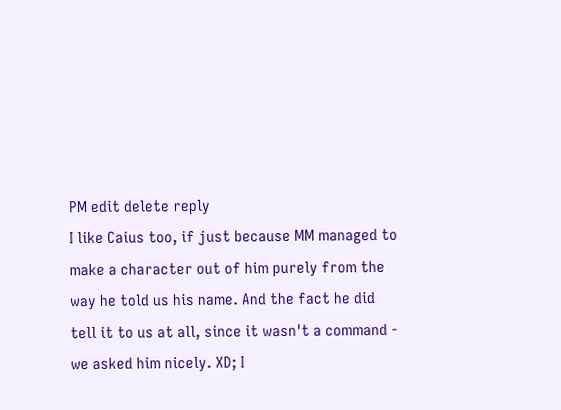PM edit delete reply
I like Caius too, if just because MM managed to make a character out of him purely from the way he told us his name. And the fact he did tell it to us at all, since it wasn't a command - we asked him nicely. XD; I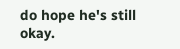do hope he's still okay.